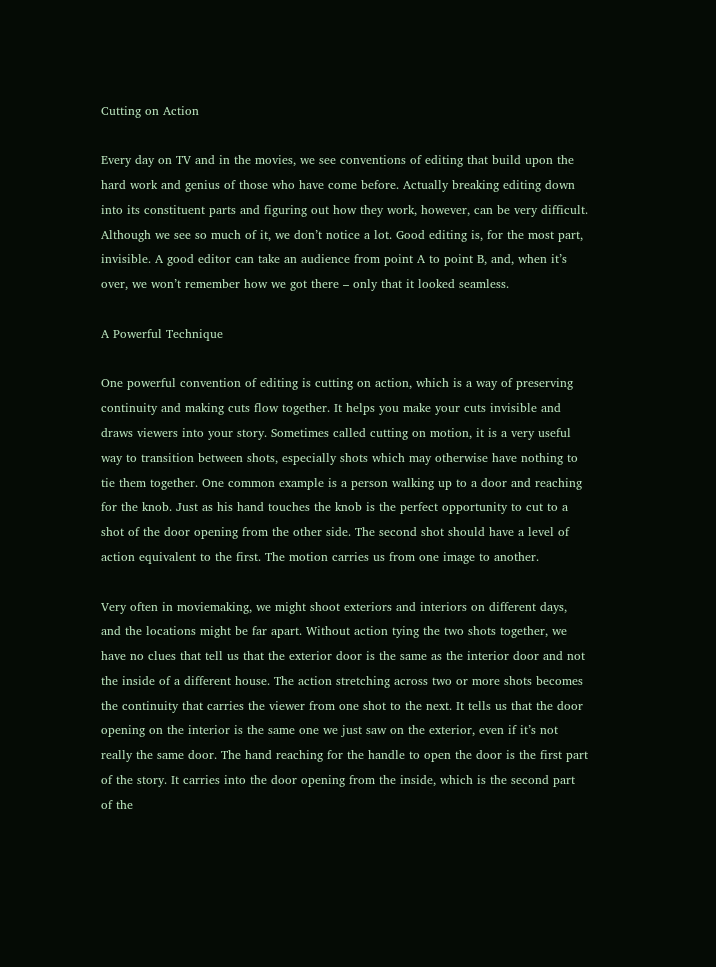Cutting on Action

Every day on TV and in the movies, we see conventions of editing that build upon the hard work and genius of those who have come before. Actually breaking editing down into its constituent parts and figuring out how they work, however, can be very difficult. Although we see so much of it, we don’t notice a lot. Good editing is, for the most part, invisible. A good editor can take an audience from point A to point B, and, when it’s over, we won’t remember how we got there – only that it looked seamless.

A Powerful Technique

One powerful convention of editing is cutting on action, which is a way of preserving continuity and making cuts flow together. It helps you make your cuts invisible and draws viewers into your story. Sometimes called cutting on motion, it is a very useful way to transition between shots, especially shots which may otherwise have nothing to tie them together. One common example is a person walking up to a door and reaching for the knob. Just as his hand touches the knob is the perfect opportunity to cut to a shot of the door opening from the other side. The second shot should have a level of action equivalent to the first. The motion carries us from one image to another.

Very often in moviemaking, we might shoot exteriors and interiors on different days, and the locations might be far apart. Without action tying the two shots together, we have no clues that tell us that the exterior door is the same as the interior door and not the inside of a different house. The action stretching across two or more shots becomes the continuity that carries the viewer from one shot to the next. It tells us that the door opening on the interior is the same one we just saw on the exterior, even if it’s not really the same door. The hand reaching for the handle to open the door is the first part of the story. It carries into the door opening from the inside, which is the second part of the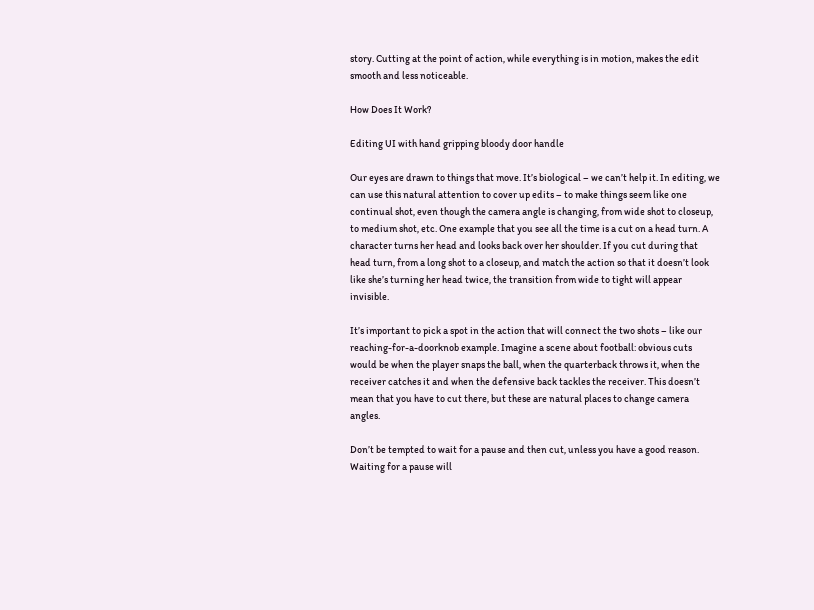story. Cutting at the point of action, while everything is in motion, makes the edit smooth and less noticeable.

How Does It Work?

Editing UI with hand gripping bloody door handle

Our eyes are drawn to things that move. It’s biological – we can’t help it. In editing, we can use this natural attention to cover up edits – to make things seem like one continual shot, even though the camera angle is changing, from wide shot to closeup, to medium shot, etc. One example that you see all the time is a cut on a head turn. A character turns her head and looks back over her shoulder. If you cut during that head turn, from a long shot to a closeup, and match the action so that it doesn’t look like she’s turning her head twice, the transition from wide to tight will appear invisible.

It’s important to pick a spot in the action that will connect the two shots – like our reaching-for-a-doorknob example. Imagine a scene about football: obvious cuts would be when the player snaps the ball, when the quarterback throws it, when the receiver catches it and when the defensive back tackles the receiver. This doesn’t mean that you have to cut there, but these are natural places to change camera angles.

Don’t be tempted to wait for a pause and then cut, unless you have a good reason. Waiting for a pause will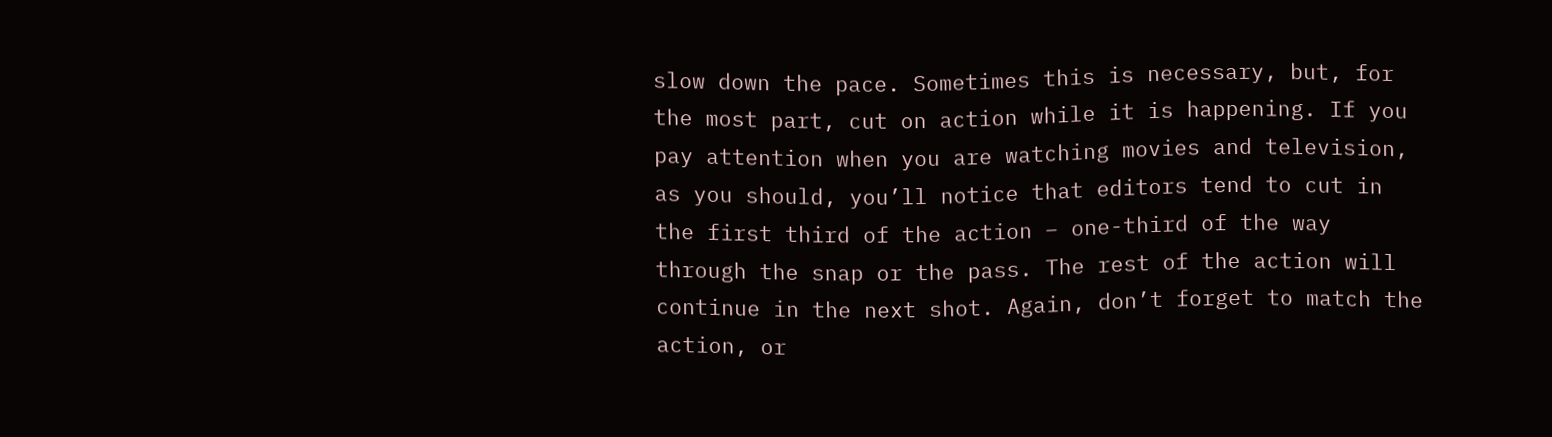slow down the pace. Sometimes this is necessary, but, for the most part, cut on action while it is happening. If you pay attention when you are watching movies and television, as you should, you’ll notice that editors tend to cut in the first third of the action – one-third of the way through the snap or the pass. The rest of the action will continue in the next shot. Again, don’t forget to match the action, or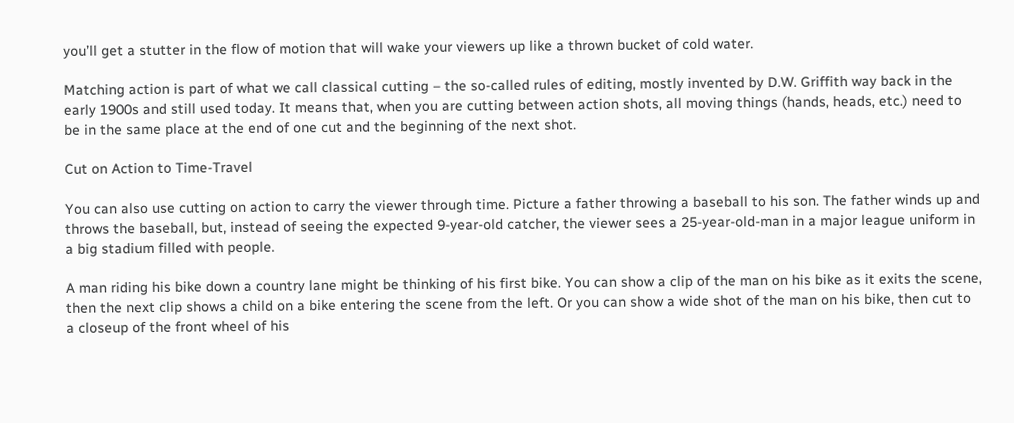you’ll get a stutter in the flow of motion that will wake your viewers up like a thrown bucket of cold water.

Matching action is part of what we call classical cutting – the so-called rules of editing, mostly invented by D.W. Griffith way back in the early 1900s and still used today. It means that, when you are cutting between action shots, all moving things (hands, heads, etc.) need to be in the same place at the end of one cut and the beginning of the next shot.

Cut on Action to Time-Travel

You can also use cutting on action to carry the viewer through time. Picture a father throwing a baseball to his son. The father winds up and throws the baseball, but, instead of seeing the expected 9-year-old catcher, the viewer sees a 25-year-old-man in a major league uniform in a big stadium filled with people.

A man riding his bike down a country lane might be thinking of his first bike. You can show a clip of the man on his bike as it exits the scene, then the next clip shows a child on a bike entering the scene from the left. Or you can show a wide shot of the man on his bike, then cut to a closeup of the front wheel of his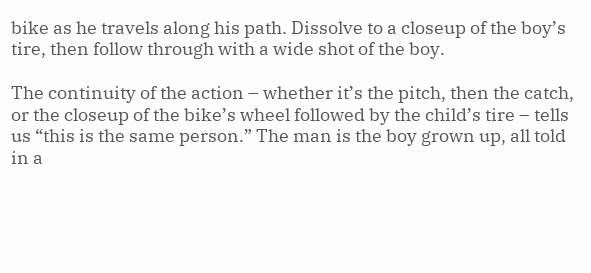bike as he travels along his path. Dissolve to a closeup of the boy’s tire, then follow through with a wide shot of the boy.

The continuity of the action – whether it’s the pitch, then the catch, or the closeup of the bike’s wheel followed by the child’s tire – tells us “this is the same person.” The man is the boy grown up, all told in a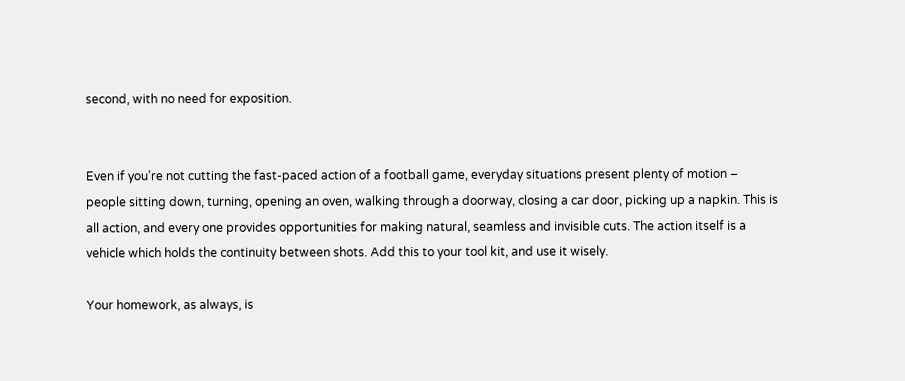second, with no need for exposition.


Even if you’re not cutting the fast-paced action of a football game, everyday situations present plenty of motion – people sitting down, turning, opening an oven, walking through a doorway, closing a car door, picking up a napkin. This is all action, and every one provides opportunities for making natural, seamless and invisible cuts. The action itself is a vehicle which holds the continuity between shots. Add this to your tool kit, and use it wisely.

Your homework, as always, is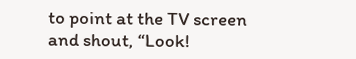to point at the TV screen and shout, “Look!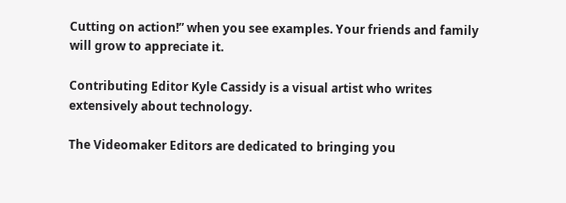Cutting on action!” when you see examples. Your friends and family will grow to appreciate it.

Contributing Editor Kyle Cassidy is a visual artist who writes extensively about technology.

The Videomaker Editors are dedicated to bringing you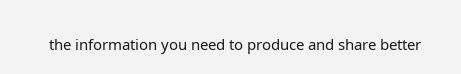the information you need to produce and share better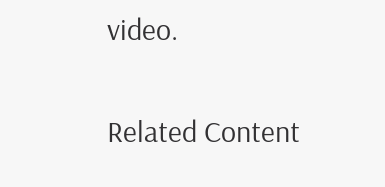video.

Related Content